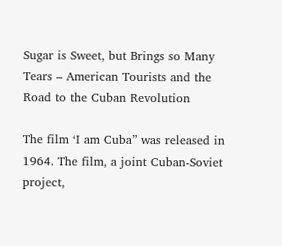Sugar is Sweet, but Brings so Many Tears – American Tourists and the Road to the Cuban Revolution

The film ‘I am Cuba” was released in 1964. The film, a joint Cuban-Soviet project,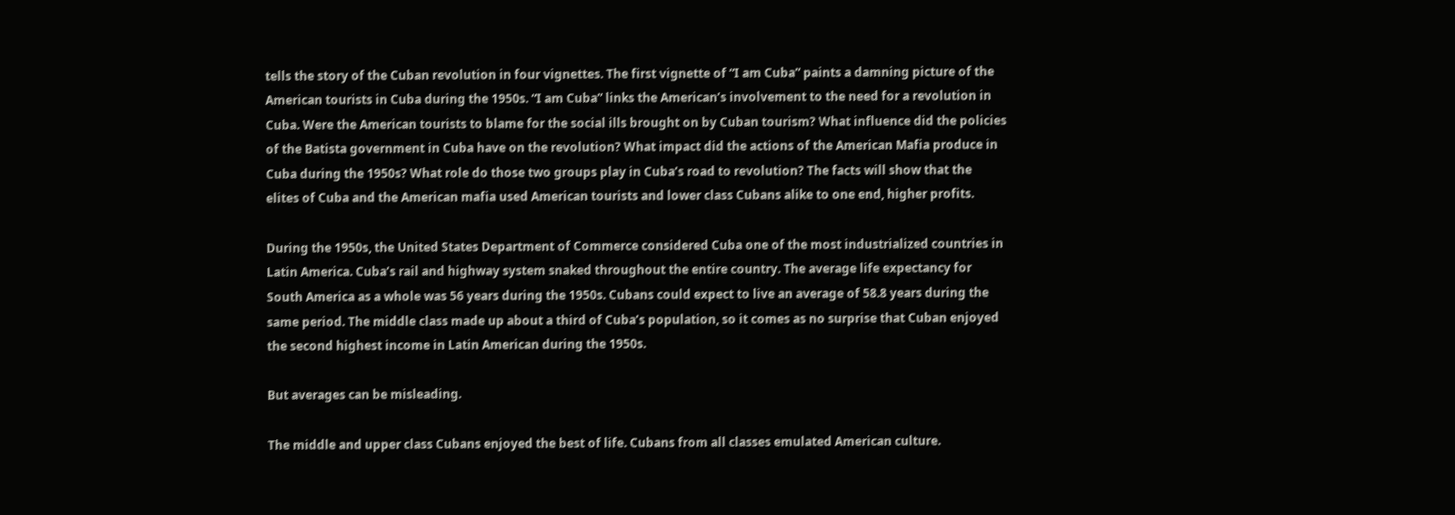tells the story of the Cuban revolution in four vignettes. The first vignette of “I am Cuba” paints a damning picture of the American tourists in Cuba during the 1950s. “I am Cuba” links the American’s involvement to the need for a revolution in Cuba. Were the American tourists to blame for the social ills brought on by Cuban tourism? What influence did the policies of the Batista government in Cuba have on the revolution? What impact did the actions of the American Mafia produce in Cuba during the 1950s? What role do those two groups play in Cuba’s road to revolution? The facts will show that the elites of Cuba and the American mafia used American tourists and lower class Cubans alike to one end, higher profits.

During the 1950s, the United States Department of Commerce considered Cuba one of the most industrialized countries in Latin America. Cuba’s rail and highway system snaked throughout the entire country. The average life expectancy for South America as a whole was 56 years during the 1950s. Cubans could expect to live an average of 58.8 years during the same period. The middle class made up about a third of Cuba’s population, so it comes as no surprise that Cuban enjoyed the second highest income in Latin American during the 1950s.

But averages can be misleading.

The middle and upper class Cubans enjoyed the best of life. Cubans from all classes emulated American culture.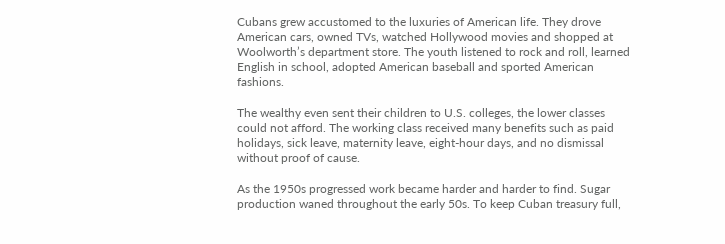Cubans grew accustomed to the luxuries of American life. They drove American cars, owned TVs, watched Hollywood movies and shopped at Woolworth’s department store. The youth listened to rock and roll, learned English in school, adopted American baseball and sported American fashions.

The wealthy even sent their children to U.S. colleges, the lower classes could not afford. The working class received many benefits such as paid holidays, sick leave, maternity leave, eight-hour days, and no dismissal without proof of cause.

As the 1950s progressed work became harder and harder to find. Sugar production waned throughout the early 50s. To keep Cuban treasury full,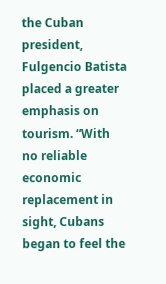the Cuban president, Fulgencio Batista placed a greater emphasis on tourism. “With no reliable economic replacement in sight, Cubans began to feel the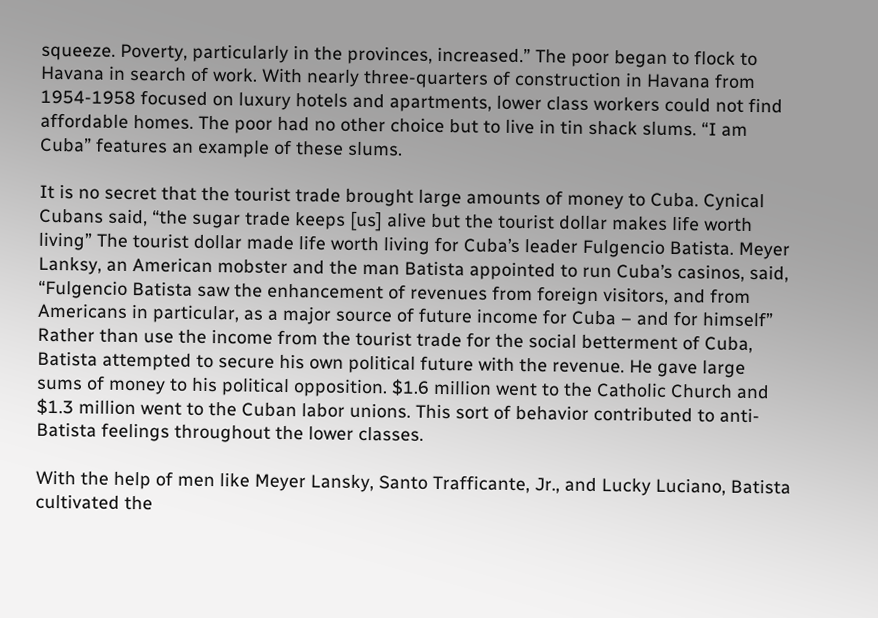squeeze. Poverty, particularly in the provinces, increased.” The poor began to flock to Havana in search of work. With nearly three-quarters of construction in Havana from 1954-1958 focused on luxury hotels and apartments, lower class workers could not find affordable homes. The poor had no other choice but to live in tin shack slums. “I am Cuba” features an example of these slums.

It is no secret that the tourist trade brought large amounts of money to Cuba. Cynical Cubans said, “the sugar trade keeps [us] alive but the tourist dollar makes life worth living” The tourist dollar made life worth living for Cuba’s leader Fulgencio Batista. Meyer Lanksy, an American mobster and the man Batista appointed to run Cuba’s casinos, said, “Fulgencio Batista saw the enhancement of revenues from foreign visitors, and from Americans in particular, as a major source of future income for Cuba – and for himself” Rather than use the income from the tourist trade for the social betterment of Cuba, Batista attempted to secure his own political future with the revenue. He gave large sums of money to his political opposition. $1.6 million went to the Catholic Church and $1.3 million went to the Cuban labor unions. This sort of behavior contributed to anti-Batista feelings throughout the lower classes.

With the help of men like Meyer Lansky, Santo Trafficante, Jr., and Lucky Luciano, Batista cultivated the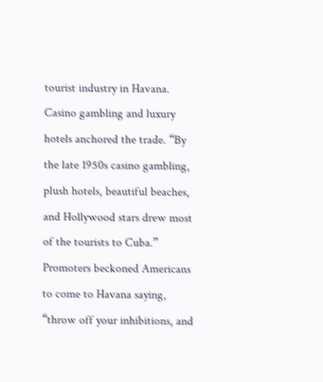tourist industry in Havana. Casino gambling and luxury hotels anchored the trade. “By the late 1950s casino gambling, plush hotels, beautiful beaches, and Hollywood stars drew most of the tourists to Cuba.” Promoters beckoned Americans to come to Havana saying, “throw off your inhibitions, and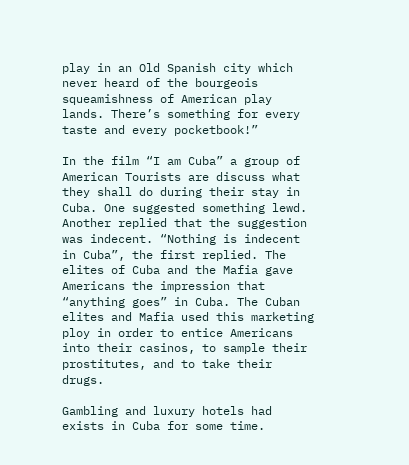play in an Old Spanish city which never heard of the bourgeois squeamishness of American play lands. There’s something for every taste and every pocketbook!”

In the film “I am Cuba” a group of American Tourists are discuss what they shall do during their stay in Cuba. One suggested something lewd. Another replied that the suggestion was indecent. “Nothing is indecent in Cuba”, the first replied. The elites of Cuba and the Mafia gave Americans the impression that “anything goes” in Cuba. The Cuban elites and Mafia used this marketing ploy in order to entice Americans into their casinos, to sample their prostitutes, and to take their drugs.

Gambling and luxury hotels had exists in Cuba for some time.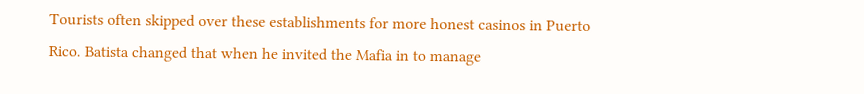Tourists often skipped over these establishments for more honest casinos in Puerto Rico. Batista changed that when he invited the Mafia in to manage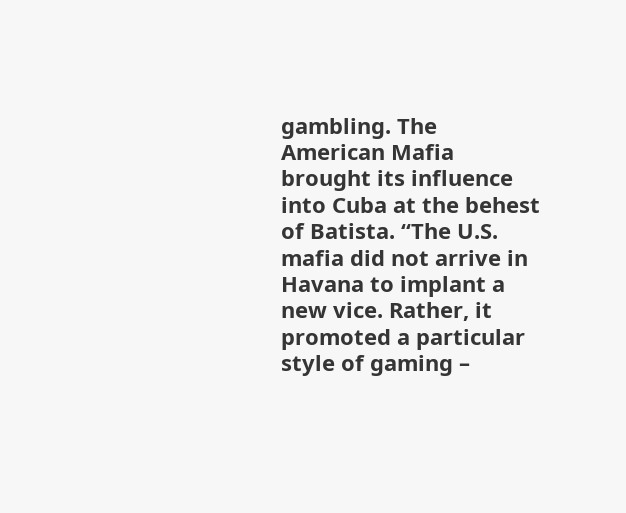gambling. The American Mafia brought its influence into Cuba at the behest of Batista. “The U.S. mafia did not arrive in Havana to implant a new vice. Rather, it promoted a particular style of gaming –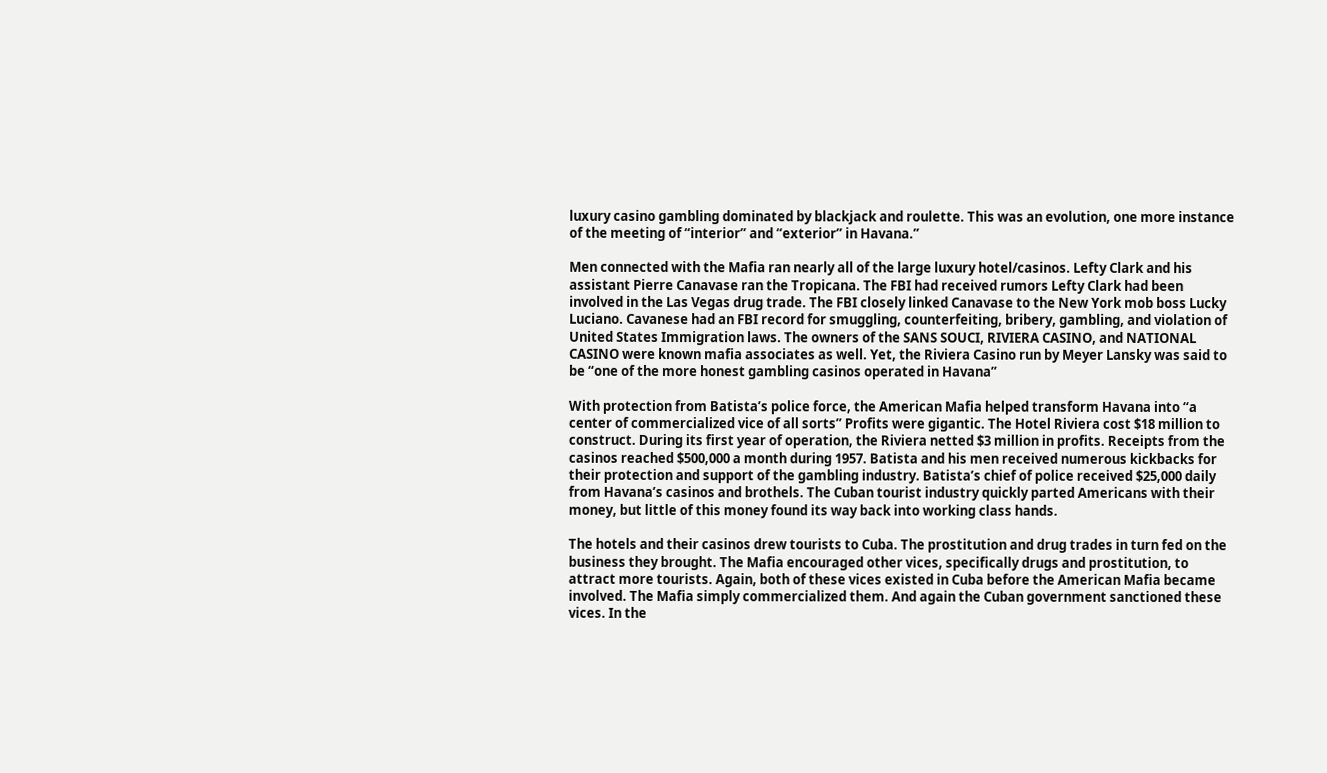luxury casino gambling dominated by blackjack and roulette. This was an evolution, one more instance of the meeting of “interior” and “exterior” in Havana.”

Men connected with the Mafia ran nearly all of the large luxury hotel/casinos. Lefty Clark and his assistant Pierre Canavase ran the Tropicana. The FBI had received rumors Lefty Clark had been involved in the Las Vegas drug trade. The FBI closely linked Canavase to the New York mob boss Lucky Luciano. Cavanese had an FBI record for smuggling, counterfeiting, bribery, gambling, and violation of United States Immigration laws. The owners of the SANS SOUCI, RIVIERA CASINO, and NATIONAL CASINO were known mafia associates as well. Yet, the Riviera Casino run by Meyer Lansky was said to be “one of the more honest gambling casinos operated in Havana”

With protection from Batista’s police force, the American Mafia helped transform Havana into “a center of commercialized vice of all sorts” Profits were gigantic. The Hotel Riviera cost $18 million to construct. During its first year of operation, the Riviera netted $3 million in profits. Receipts from the casinos reached $500,000 a month during 1957. Batista and his men received numerous kickbacks for their protection and support of the gambling industry. Batista’s chief of police received $25,000 daily from Havana’s casinos and brothels. The Cuban tourist industry quickly parted Americans with their money, but little of this money found its way back into working class hands.

The hotels and their casinos drew tourists to Cuba. The prostitution and drug trades in turn fed on the business they brought. The Mafia encouraged other vices, specifically drugs and prostitution, to attract more tourists. Again, both of these vices existed in Cuba before the American Mafia became involved. The Mafia simply commercialized them. And again the Cuban government sanctioned these vices. In the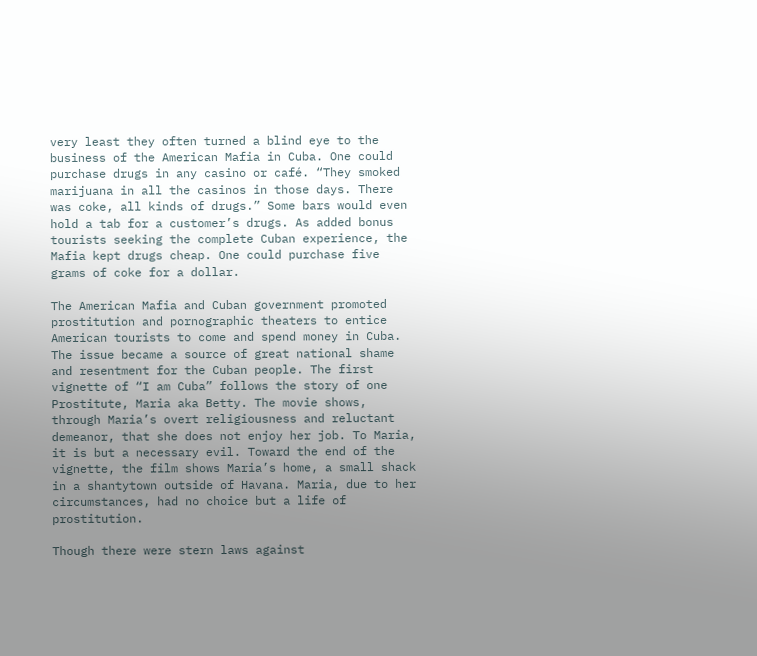very least they often turned a blind eye to the business of the American Mafia in Cuba. One could purchase drugs in any casino or café. “They smoked marijuana in all the casinos in those days. There was coke, all kinds of drugs.” Some bars would even hold a tab for a customer’s drugs. As added bonus tourists seeking the complete Cuban experience, the Mafia kept drugs cheap. One could purchase five grams of coke for a dollar.

The American Mafia and Cuban government promoted prostitution and pornographic theaters to entice American tourists to come and spend money in Cuba. The issue became a source of great national shame and resentment for the Cuban people. The first vignette of “I am Cuba” follows the story of one Prostitute, Maria aka Betty. The movie shows, through Maria’s overt religiousness and reluctant demeanor, that she does not enjoy her job. To Maria, it is but a necessary evil. Toward the end of the vignette, the film shows Maria’s home, a small shack in a shantytown outside of Havana. Maria, due to her circumstances, had no choice but a life of prostitution.

Though there were stern laws against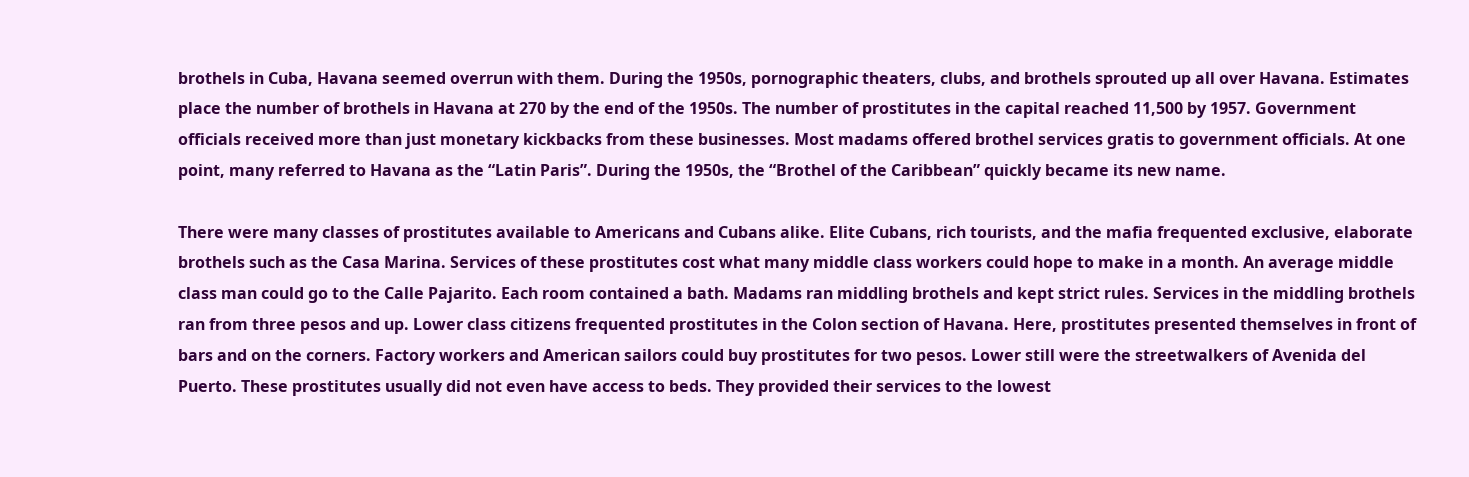brothels in Cuba, Havana seemed overrun with them. During the 1950s, pornographic theaters, clubs, and brothels sprouted up all over Havana. Estimates place the number of brothels in Havana at 270 by the end of the 1950s. The number of prostitutes in the capital reached 11,500 by 1957. Government officials received more than just monetary kickbacks from these businesses. Most madams offered brothel services gratis to government officials. At one point, many referred to Havana as the “Latin Paris”. During the 1950s, the “Brothel of the Caribbean” quickly became its new name.

There were many classes of prostitutes available to Americans and Cubans alike. Elite Cubans, rich tourists, and the mafia frequented exclusive, elaborate brothels such as the Casa Marina. Services of these prostitutes cost what many middle class workers could hope to make in a month. An average middle class man could go to the Calle Pajarito. Each room contained a bath. Madams ran middling brothels and kept strict rules. Services in the middling brothels ran from three pesos and up. Lower class citizens frequented prostitutes in the Colon section of Havana. Here, prostitutes presented themselves in front of bars and on the corners. Factory workers and American sailors could buy prostitutes for two pesos. Lower still were the streetwalkers of Avenida del Puerto. These prostitutes usually did not even have access to beds. They provided their services to the lowest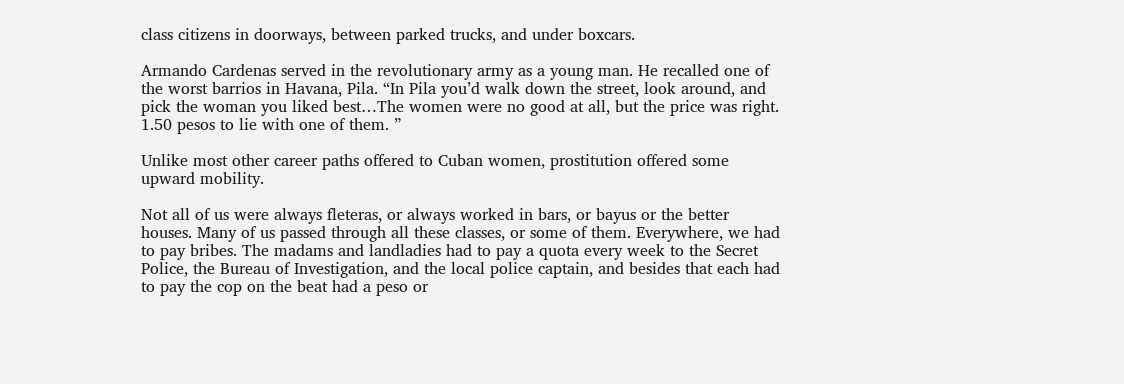class citizens in doorways, between parked trucks, and under boxcars.

Armando Cardenas served in the revolutionary army as a young man. He recalled one of the worst barrios in Havana, Pila. “In Pila you’d walk down the street, look around, and pick the woman you liked best…The women were no good at all, but the price was right. 1.50 pesos to lie with one of them. ”

Unlike most other career paths offered to Cuban women, prostitution offered some upward mobility.

Not all of us were always fleteras, or always worked in bars, or bayus or the better houses. Many of us passed through all these classes, or some of them. Everywhere, we had to pay bribes. The madams and landladies had to pay a quota every week to the Secret Police, the Bureau of Investigation, and the local police captain, and besides that each had to pay the cop on the beat had a peso or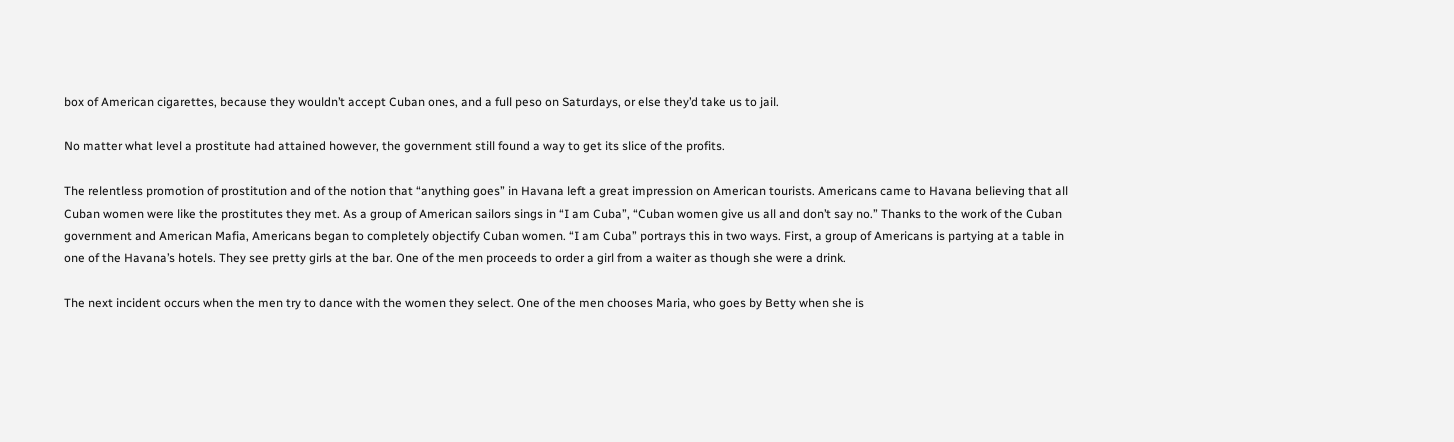box of American cigarettes, because they wouldn’t accept Cuban ones, and a full peso on Saturdays, or else they’d take us to jail.

No matter what level a prostitute had attained however, the government still found a way to get its slice of the profits.

The relentless promotion of prostitution and of the notion that “anything goes” in Havana left a great impression on American tourists. Americans came to Havana believing that all Cuban women were like the prostitutes they met. As a group of American sailors sings in “I am Cuba”, “Cuban women give us all and don’t say no.” Thanks to the work of the Cuban government and American Mafia, Americans began to completely objectify Cuban women. “I am Cuba” portrays this in two ways. First, a group of Americans is partying at a table in one of the Havana’s hotels. They see pretty girls at the bar. One of the men proceeds to order a girl from a waiter as though she were a drink.

The next incident occurs when the men try to dance with the women they select. One of the men chooses Maria, who goes by Betty when she is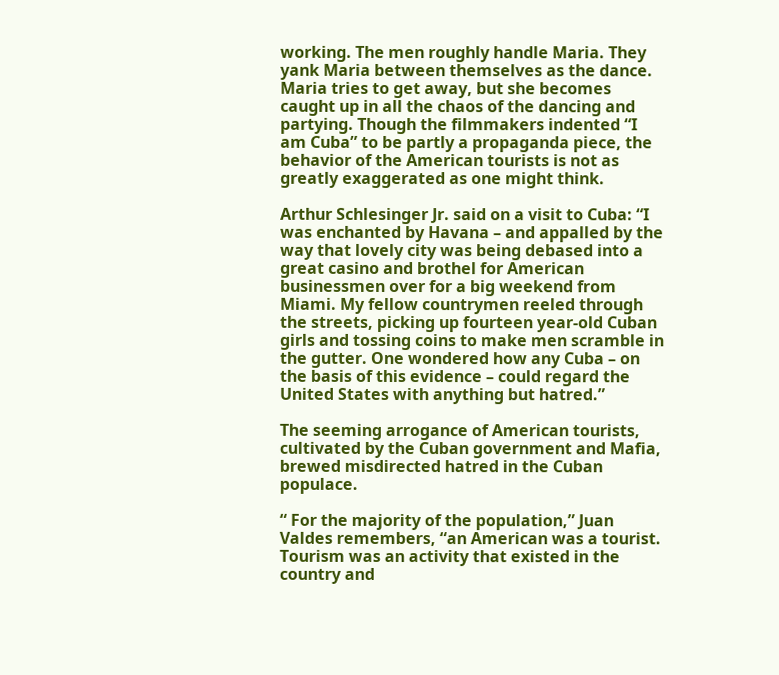working. The men roughly handle Maria. They yank Maria between themselves as the dance. Maria tries to get away, but she becomes caught up in all the chaos of the dancing and partying. Though the filmmakers indented “I am Cuba” to be partly a propaganda piece, the behavior of the American tourists is not as greatly exaggerated as one might think.

Arthur Schlesinger Jr. said on a visit to Cuba: “I was enchanted by Havana – and appalled by the way that lovely city was being debased into a great casino and brothel for American businessmen over for a big weekend from Miami. My fellow countrymen reeled through the streets, picking up fourteen year-old Cuban girls and tossing coins to make men scramble in the gutter. One wondered how any Cuba – on the basis of this evidence – could regard the United States with anything but hatred.”

The seeming arrogance of American tourists, cultivated by the Cuban government and Mafia, brewed misdirected hatred in the Cuban populace.

“ For the majority of the population,” Juan Valdes remembers, “an American was a tourist. Tourism was an activity that existed in the country and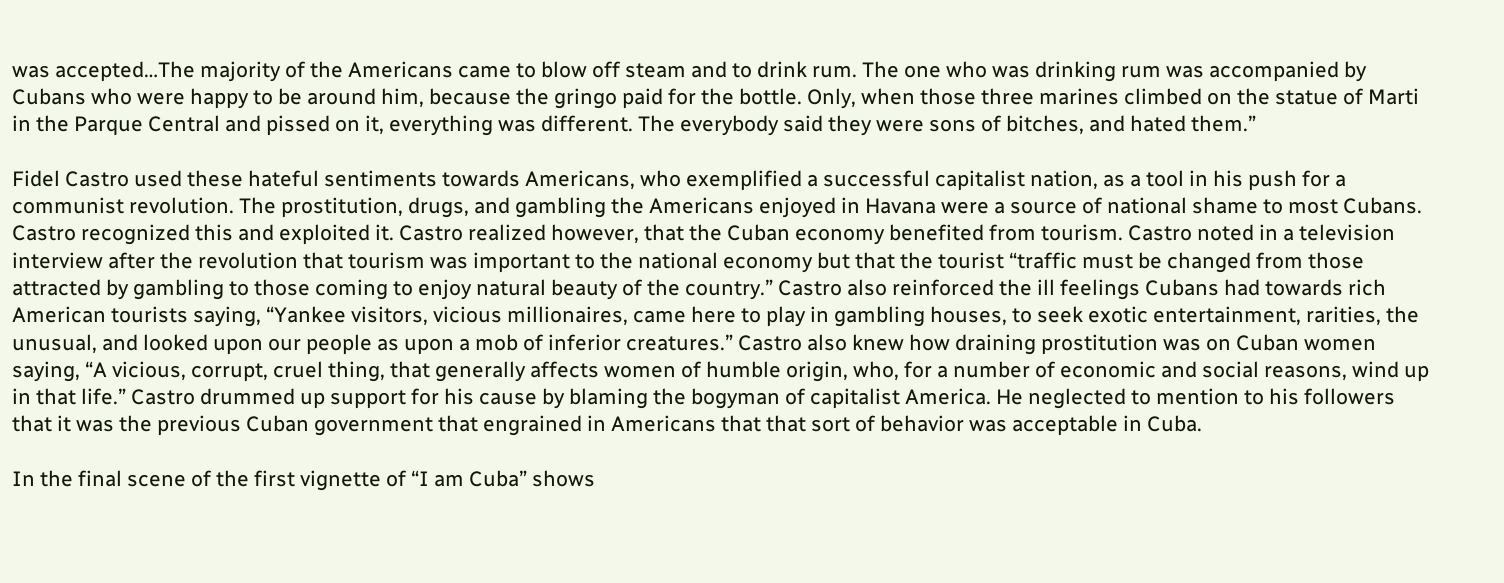was accepted…The majority of the Americans came to blow off steam and to drink rum. The one who was drinking rum was accompanied by Cubans who were happy to be around him, because the gringo paid for the bottle. Only, when those three marines climbed on the statue of Marti in the Parque Central and pissed on it, everything was different. The everybody said they were sons of bitches, and hated them.”

Fidel Castro used these hateful sentiments towards Americans, who exemplified a successful capitalist nation, as a tool in his push for a communist revolution. The prostitution, drugs, and gambling the Americans enjoyed in Havana were a source of national shame to most Cubans. Castro recognized this and exploited it. Castro realized however, that the Cuban economy benefited from tourism. Castro noted in a television interview after the revolution that tourism was important to the national economy but that the tourist “traffic must be changed from those attracted by gambling to those coming to enjoy natural beauty of the country.” Castro also reinforced the ill feelings Cubans had towards rich American tourists saying, “Yankee visitors, vicious millionaires, came here to play in gambling houses, to seek exotic entertainment, rarities, the unusual, and looked upon our people as upon a mob of inferior creatures.” Castro also knew how draining prostitution was on Cuban women saying, “A vicious, corrupt, cruel thing, that generally affects women of humble origin, who, for a number of economic and social reasons, wind up in that life.” Castro drummed up support for his cause by blaming the bogyman of capitalist America. He neglected to mention to his followers that it was the previous Cuban government that engrained in Americans that that sort of behavior was acceptable in Cuba.

In the final scene of the first vignette of “I am Cuba” shows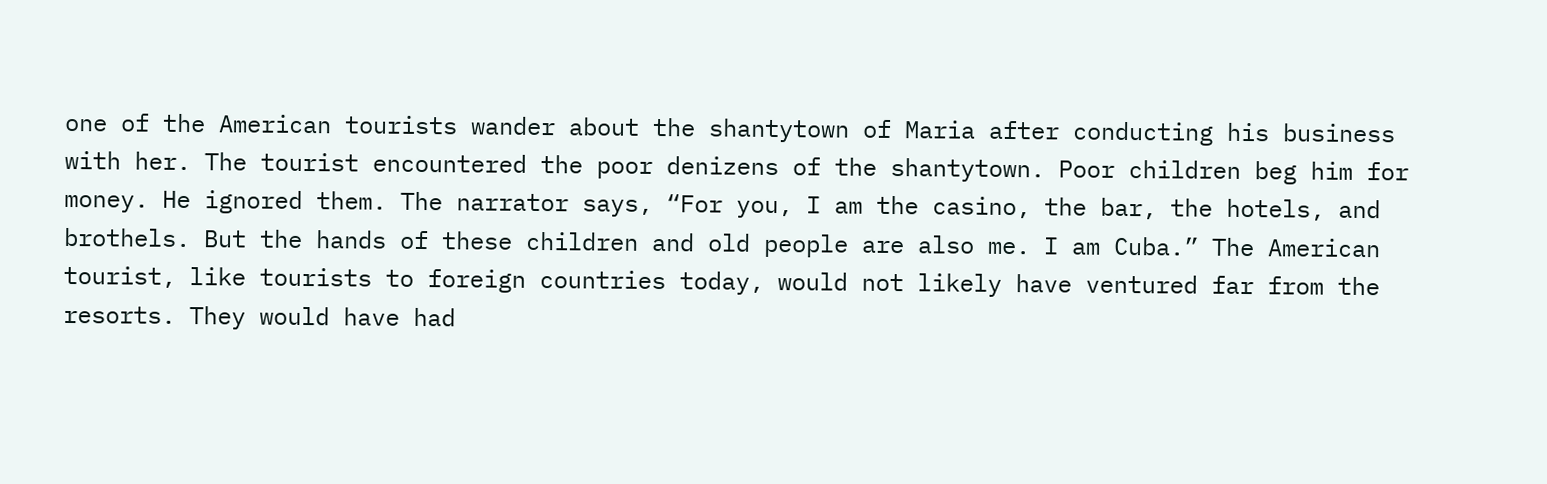one of the American tourists wander about the shantytown of Maria after conducting his business with her. The tourist encountered the poor denizens of the shantytown. Poor children beg him for money. He ignored them. The narrator says, “For you, I am the casino, the bar, the hotels, and brothels. But the hands of these children and old people are also me. I am Cuba.” The American tourist, like tourists to foreign countries today, would not likely have ventured far from the resorts. They would have had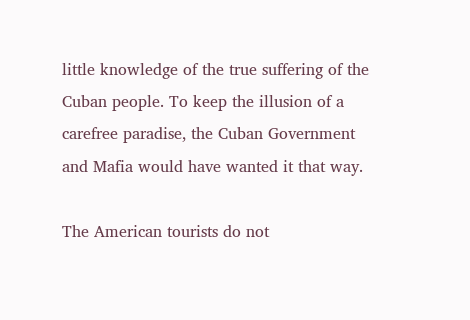little knowledge of the true suffering of the Cuban people. To keep the illusion of a carefree paradise, the Cuban Government and Mafia would have wanted it that way.

The American tourists do not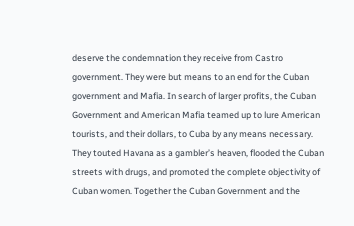deserve the condemnation they receive from Castro government. They were but means to an end for the Cuban government and Mafia. In search of larger profits, the Cuban Government and American Mafia teamed up to lure American tourists, and their dollars, to Cuba by any means necessary. They touted Havana as a gambler’s heaven, flooded the Cuban streets with drugs, and promoted the complete objectivity of Cuban women. Together the Cuban Government and the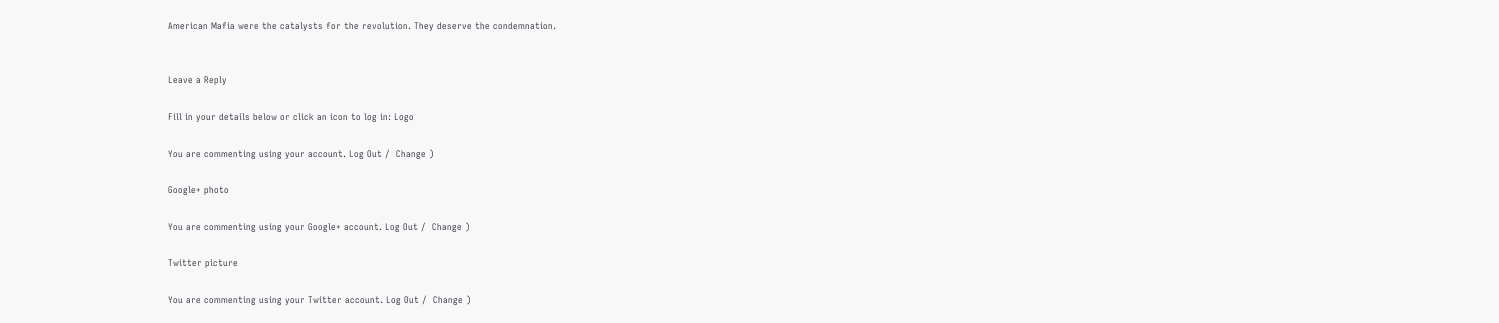American Mafia were the catalysts for the revolution. They deserve the condemnation.


Leave a Reply

Fill in your details below or click an icon to log in: Logo

You are commenting using your account. Log Out /  Change )

Google+ photo

You are commenting using your Google+ account. Log Out /  Change )

Twitter picture

You are commenting using your Twitter account. Log Out /  Change )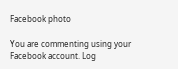Facebook photo

You are commenting using your Facebook account. Log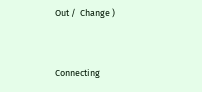Out /  Change )


Connecting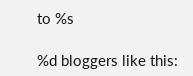to %s

%d bloggers like this: